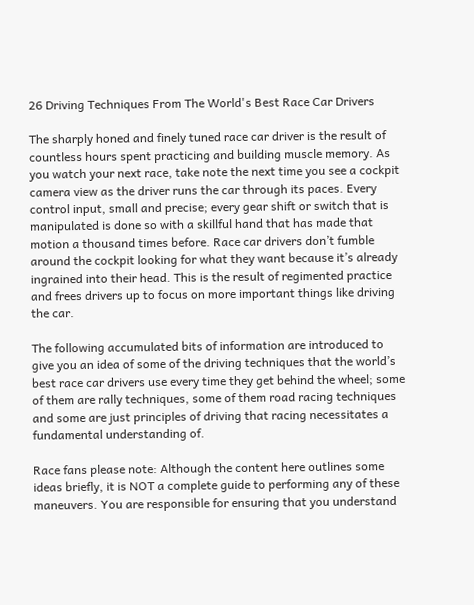26 Driving Techniques From The World's Best Race Car Drivers

The sharply honed and finely tuned race car driver is the result of countless hours spent practicing and building muscle memory. As you watch your next race, take note the next time you see a cockpit camera view as the driver runs the car through its paces. Every control input, small and precise; every gear shift or switch that is manipulated is done so with a skillful hand that has made that motion a thousand times before. Race car drivers don’t fumble around the cockpit looking for what they want because it’s already ingrained into their head. This is the result of regimented practice and frees drivers up to focus on more important things like driving the car.

The following accumulated bits of information are introduced to give you an idea of some of the driving techniques that the world’s best race car drivers use every time they get behind the wheel; some of them are rally techniques, some of them road racing techniques and some are just principles of driving that racing necessitates a fundamental understanding of.

Race fans please note: Although the content here outlines some ideas briefly, it is NOT a complete guide to performing any of these maneuvers. You are responsible for ensuring that you understand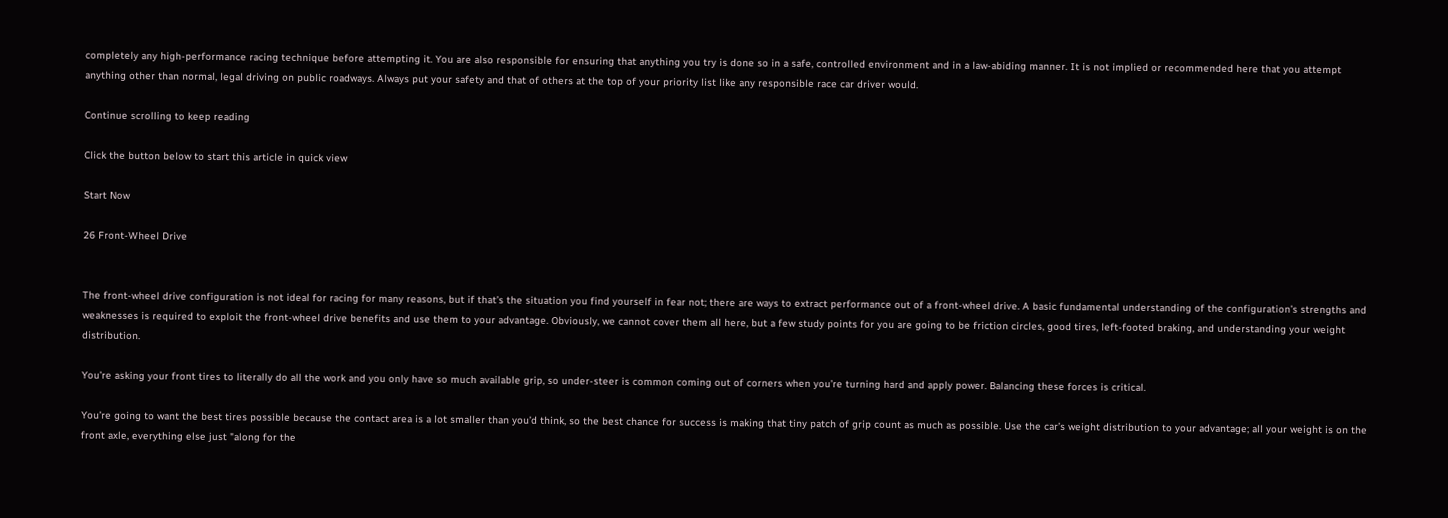completely any high-performance racing technique before attempting it. You are also responsible for ensuring that anything you try is done so in a safe, controlled environment and in a law-abiding manner. It is not implied or recommended here that you attempt anything other than normal, legal driving on public roadways. Always put your safety and that of others at the top of your priority list like any responsible race car driver would.

Continue scrolling to keep reading

Click the button below to start this article in quick view

Start Now

26 Front-Wheel Drive


The front-wheel drive configuration is not ideal for racing for many reasons, but if that’s the situation you find yourself in fear not; there are ways to extract performance out of a front-wheel drive. A basic fundamental understanding of the configuration’s strengths and weaknesses is required to exploit the front-wheel drive benefits and use them to your advantage. Obviously, we cannot cover them all here, but a few study points for you are going to be friction circles, good tires, left-footed braking, and understanding your weight distribution.

You’re asking your front tires to literally do all the work and you only have so much available grip, so under-steer is common coming out of corners when you’re turning hard and apply power. Balancing these forces is critical.

You’re going to want the best tires possible because the contact area is a lot smaller than you’d think, so the best chance for success is making that tiny patch of grip count as much as possible. Use the car’s weight distribution to your advantage; all your weight is on the front axle, everything else just "along for the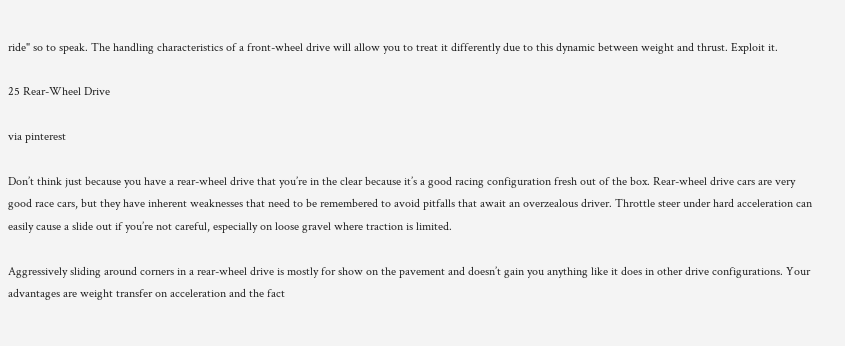ride" so to speak. The handling characteristics of a front-wheel drive will allow you to treat it differently due to this dynamic between weight and thrust. Exploit it.

25 Rear-Wheel Drive

via pinterest

Don’t think just because you have a rear-wheel drive that you’re in the clear because it’s a good racing configuration fresh out of the box. Rear-wheel drive cars are very good race cars, but they have inherent weaknesses that need to be remembered to avoid pitfalls that await an overzealous driver. Throttle steer under hard acceleration can easily cause a slide out if you’re not careful, especially on loose gravel where traction is limited.

Aggressively sliding around corners in a rear-wheel drive is mostly for show on the pavement and doesn’t gain you anything like it does in other drive configurations. Your advantages are weight transfer on acceleration and the fact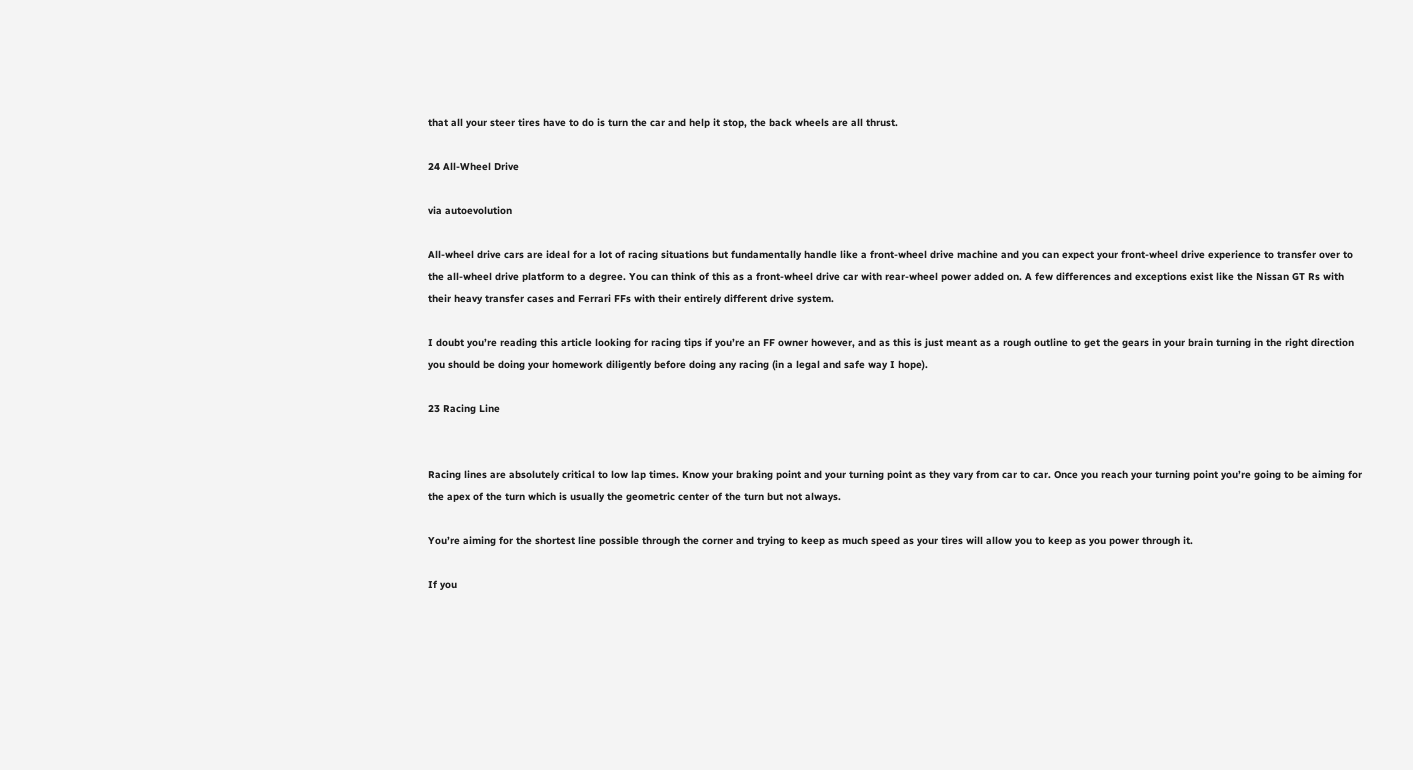that all your steer tires have to do is turn the car and help it stop, the back wheels are all thrust.

24 All-Wheel Drive

via autoevolution

All-wheel drive cars are ideal for a lot of racing situations but fundamentally handle like a front-wheel drive machine and you can expect your front-wheel drive experience to transfer over to the all-wheel drive platform to a degree. You can think of this as a front-wheel drive car with rear-wheel power added on. A few differences and exceptions exist like the Nissan GT Rs with their heavy transfer cases and Ferrari FFs with their entirely different drive system.

I doubt you’re reading this article looking for racing tips if you’re an FF owner however, and as this is just meant as a rough outline to get the gears in your brain turning in the right direction you should be doing your homework diligently before doing any racing (in a legal and safe way I hope).

23 Racing Line


Racing lines are absolutely critical to low lap times. Know your braking point and your turning point as they vary from car to car. Once you reach your turning point you’re going to be aiming for the apex of the turn which is usually the geometric center of the turn but not always.

You’re aiming for the shortest line possible through the corner and trying to keep as much speed as your tires will allow you to keep as you power through it.

If you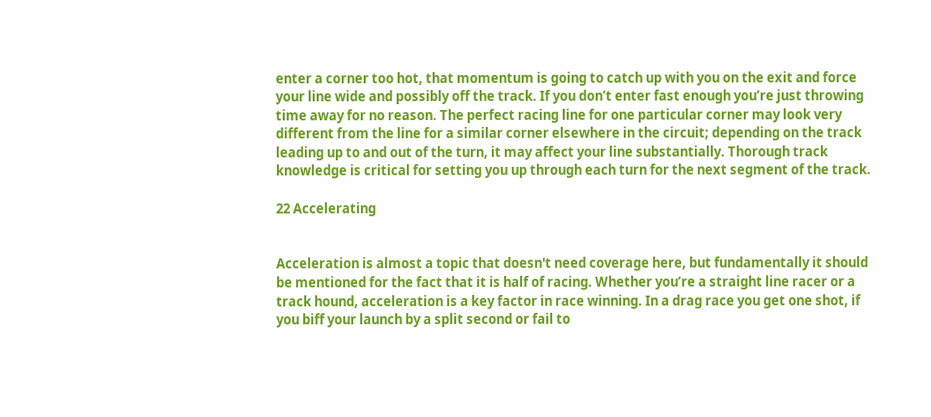enter a corner too hot, that momentum is going to catch up with you on the exit and force your line wide and possibly off the track. If you don’t enter fast enough you’re just throwing time away for no reason. The perfect racing line for one particular corner may look very different from the line for a similar corner elsewhere in the circuit; depending on the track leading up to and out of the turn, it may affect your line substantially. Thorough track knowledge is critical for setting you up through each turn for the next segment of the track.

22 Accelerating


Acceleration is almost a topic that doesn't need coverage here, but fundamentally it should be mentioned for the fact that it is half of racing. Whether you’re a straight line racer or a track hound, acceleration is a key factor in race winning. In a drag race you get one shot, if you biff your launch by a split second or fail to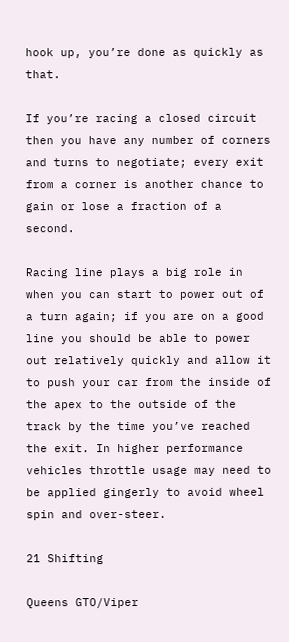hook up, you’re done as quickly as that.

If you’re racing a closed circuit then you have any number of corners and turns to negotiate; every exit from a corner is another chance to gain or lose a fraction of a second.

Racing line plays a big role in when you can start to power out of a turn again; if you are on a good line you should be able to power out relatively quickly and allow it to push your car from the inside of the apex to the outside of the track by the time you’ve reached the exit. In higher performance vehicles throttle usage may need to be applied gingerly to avoid wheel spin and over-steer.

21 Shifting

Queens GTO/Viper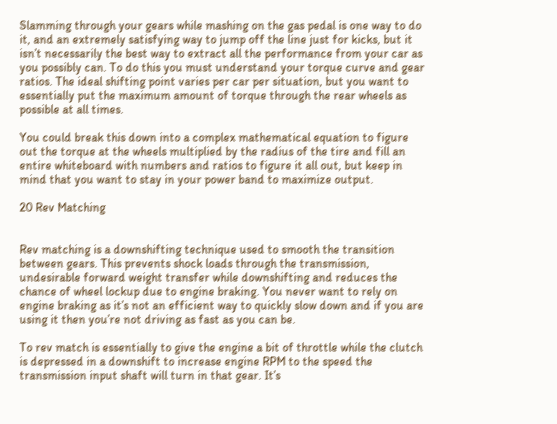Slamming through your gears while mashing on the gas pedal is one way to do it, and an extremely satisfying way to jump off the line just for kicks, but it isn’t necessarily the best way to extract all the performance from your car as you possibly can. To do this you must understand your torque curve and gear ratios. The ideal shifting point varies per car per situation, but you want to essentially put the maximum amount of torque through the rear wheels as possible at all times.

You could break this down into a complex mathematical equation to figure out the torque at the wheels multiplied by the radius of the tire and fill an entire whiteboard with numbers and ratios to figure it all out, but keep in mind that you want to stay in your power band to maximize output.

20 Rev Matching


Rev matching is a downshifting technique used to smooth the transition between gears. This prevents shock loads through the transmission, undesirable forward weight transfer while downshifting and reduces the chance of wheel lockup due to engine braking. You never want to rely on engine braking as it’s not an efficient way to quickly slow down and if you are using it then you’re not driving as fast as you can be.

To rev match is essentially to give the engine a bit of throttle while the clutch is depressed in a downshift to increase engine RPM to the speed the transmission input shaft will turn in that gear. It’s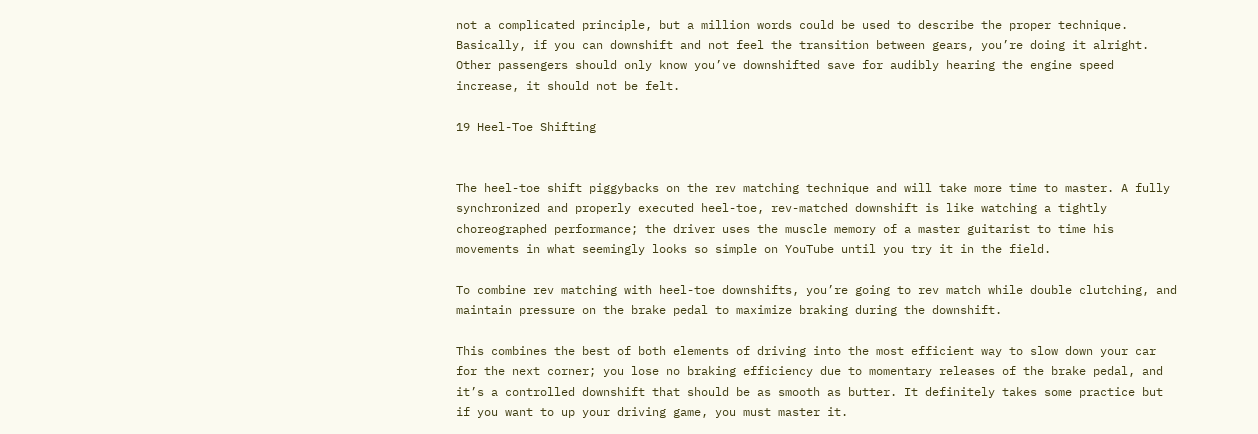not a complicated principle, but a million words could be used to describe the proper technique. Basically, if you can downshift and not feel the transition between gears, you’re doing it alright. Other passengers should only know you’ve downshifted save for audibly hearing the engine speed increase, it should not be felt.

19 Heel-Toe Shifting


The heel-toe shift piggybacks on the rev matching technique and will take more time to master. A fully synchronized and properly executed heel-toe, rev-matched downshift is like watching a tightly choreographed performance; the driver uses the muscle memory of a master guitarist to time his movements in what seemingly looks so simple on YouTube until you try it in the field.

To combine rev matching with heel-toe downshifts, you’re going to rev match while double clutching, and maintain pressure on the brake pedal to maximize braking during the downshift.

This combines the best of both elements of driving into the most efficient way to slow down your car for the next corner; you lose no braking efficiency due to momentary releases of the brake pedal, and it’s a controlled downshift that should be as smooth as butter. It definitely takes some practice but if you want to up your driving game, you must master it.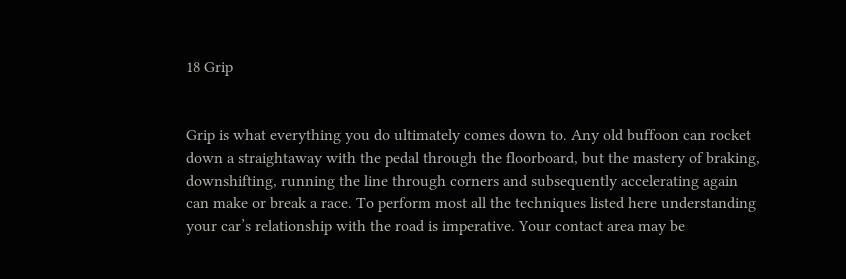18 Grip


Grip is what everything you do ultimately comes down to. Any old buffoon can rocket down a straightaway with the pedal through the floorboard, but the mastery of braking, downshifting, running the line through corners and subsequently accelerating again can make or break a race. To perform most all the techniques listed here understanding your car’s relationship with the road is imperative. Your contact area may be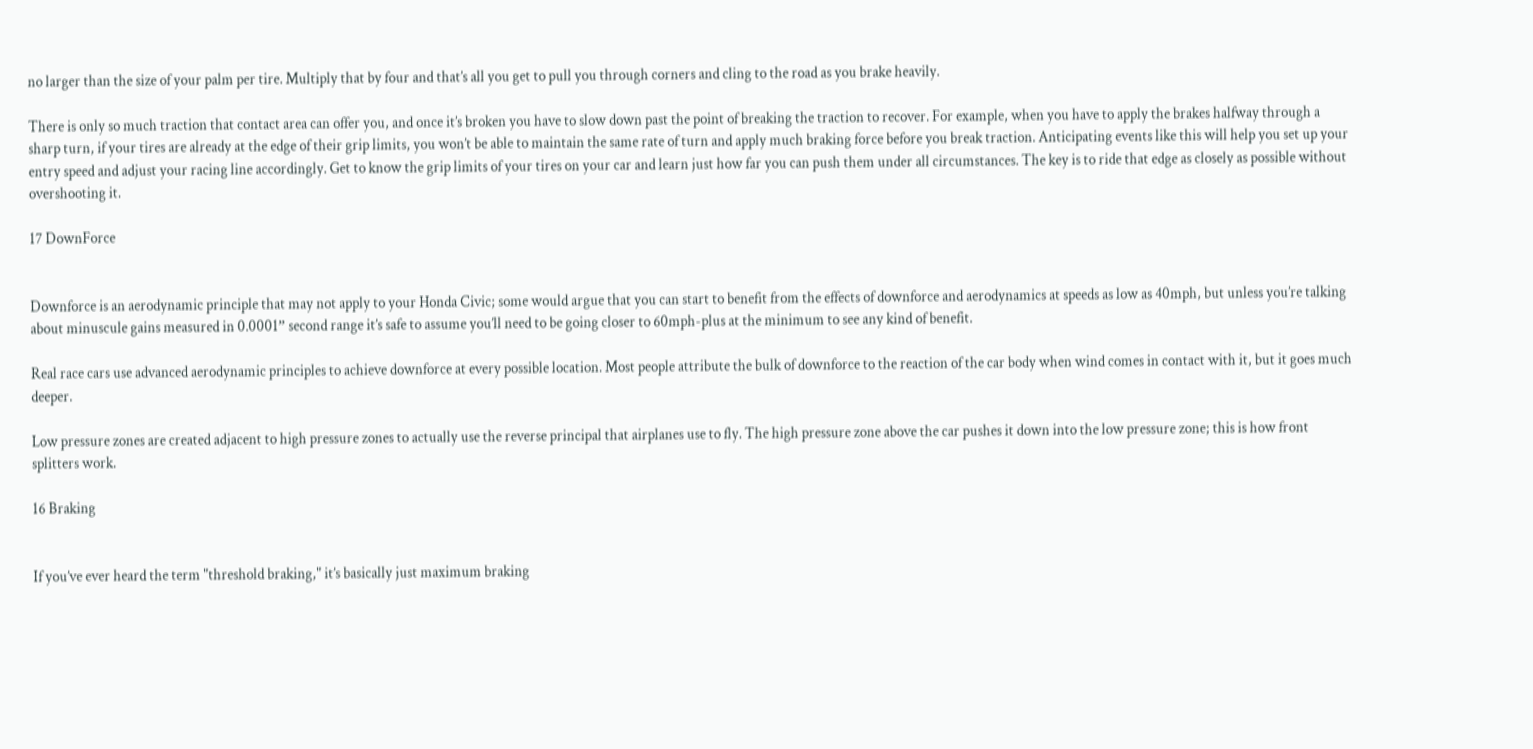no larger than the size of your palm per tire. Multiply that by four and that’s all you get to pull you through corners and cling to the road as you brake heavily.

There is only so much traction that contact area can offer you, and once it’s broken you have to slow down past the point of breaking the traction to recover. For example, when you have to apply the brakes halfway through a sharp turn, if your tires are already at the edge of their grip limits, you won’t be able to maintain the same rate of turn and apply much braking force before you break traction. Anticipating events like this will help you set up your entry speed and adjust your racing line accordingly. Get to know the grip limits of your tires on your car and learn just how far you can push them under all circumstances. The key is to ride that edge as closely as possible without overshooting it.

17 DownForce


Downforce is an aerodynamic principle that may not apply to your Honda Civic; some would argue that you can start to benefit from the effects of downforce and aerodynamics at speeds as low as 40mph, but unless you’re talking about minuscule gains measured in 0.0001” second range it’s safe to assume you’ll need to be going closer to 60mph-plus at the minimum to see any kind of benefit.

Real race cars use advanced aerodynamic principles to achieve downforce at every possible location. Most people attribute the bulk of downforce to the reaction of the car body when wind comes in contact with it, but it goes much deeper.

Low pressure zones are created adjacent to high pressure zones to actually use the reverse principal that airplanes use to fly. The high pressure zone above the car pushes it down into the low pressure zone; this is how front splitters work.

16 Braking


If you’ve ever heard the term "threshold braking," it’s basically just maximum braking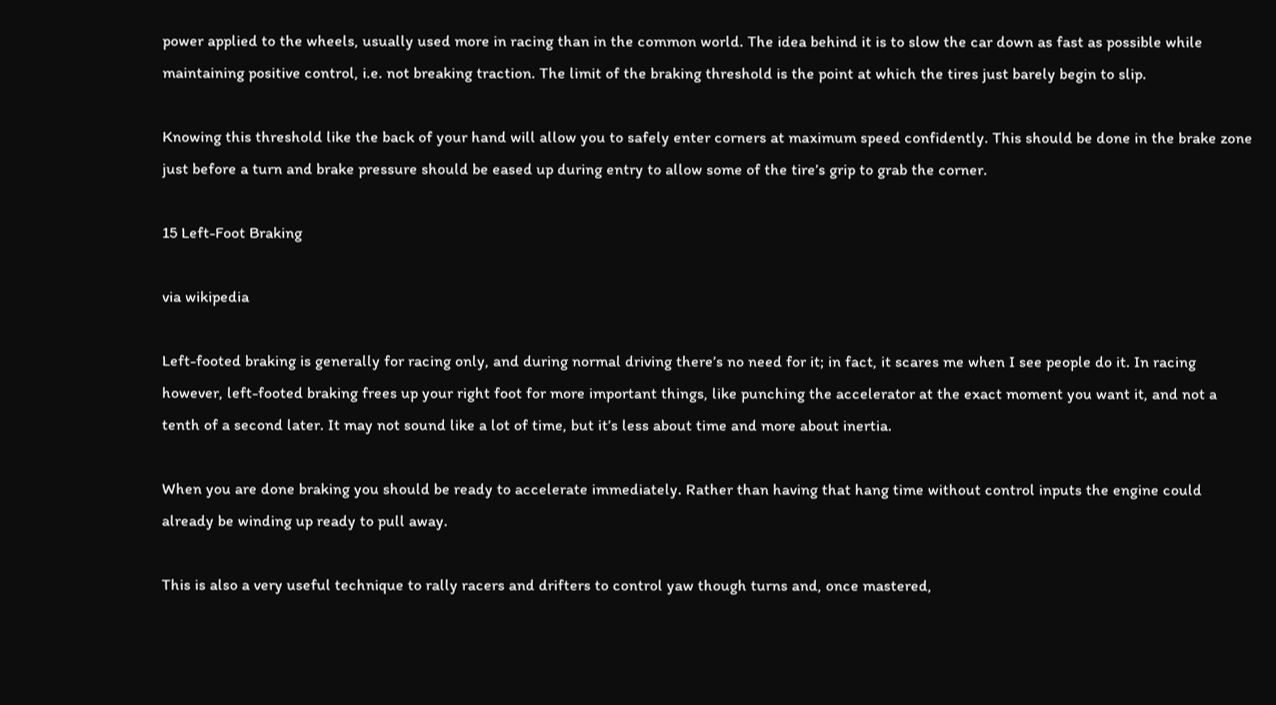power applied to the wheels, usually used more in racing than in the common world. The idea behind it is to slow the car down as fast as possible while maintaining positive control, i.e. not breaking traction. The limit of the braking threshold is the point at which the tires just barely begin to slip.

Knowing this threshold like the back of your hand will allow you to safely enter corners at maximum speed confidently. This should be done in the brake zone just before a turn and brake pressure should be eased up during entry to allow some of the tire’s grip to grab the corner.

15 Left-Foot Braking

via wikipedia

Left-footed braking is generally for racing only, and during normal driving there’s no need for it; in fact, it scares me when I see people do it. In racing however, left-footed braking frees up your right foot for more important things, like punching the accelerator at the exact moment you want it, and not a tenth of a second later. It may not sound like a lot of time, but it’s less about time and more about inertia.

When you are done braking you should be ready to accelerate immediately. Rather than having that hang time without control inputs the engine could already be winding up ready to pull away.

This is also a very useful technique to rally racers and drifters to control yaw though turns and, once mastered,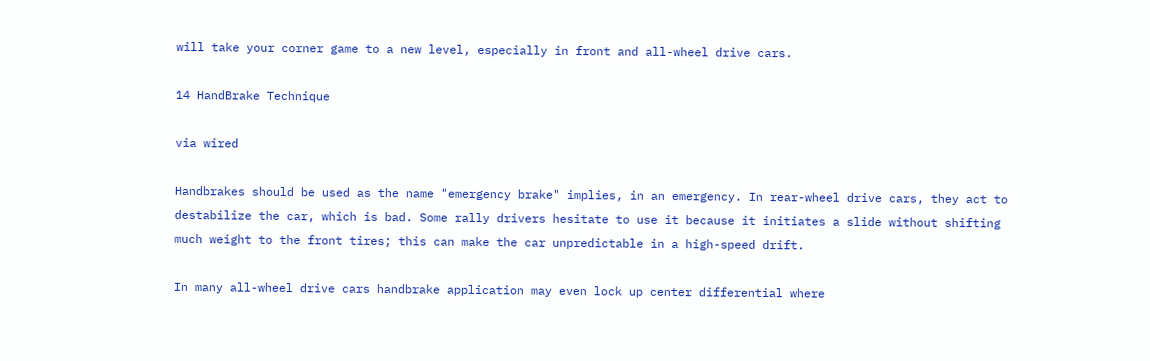will take your corner game to a new level, especially in front and all-wheel drive cars.

14 HandBrake Technique

via wired

Handbrakes should be used as the name "emergency brake" implies, in an emergency. In rear-wheel drive cars, they act to destabilize the car, which is bad. Some rally drivers hesitate to use it because it initiates a slide without shifting much weight to the front tires; this can make the car unpredictable in a high-speed drift.

In many all-wheel drive cars handbrake application may even lock up center differential where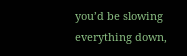you’d be slowing everything down,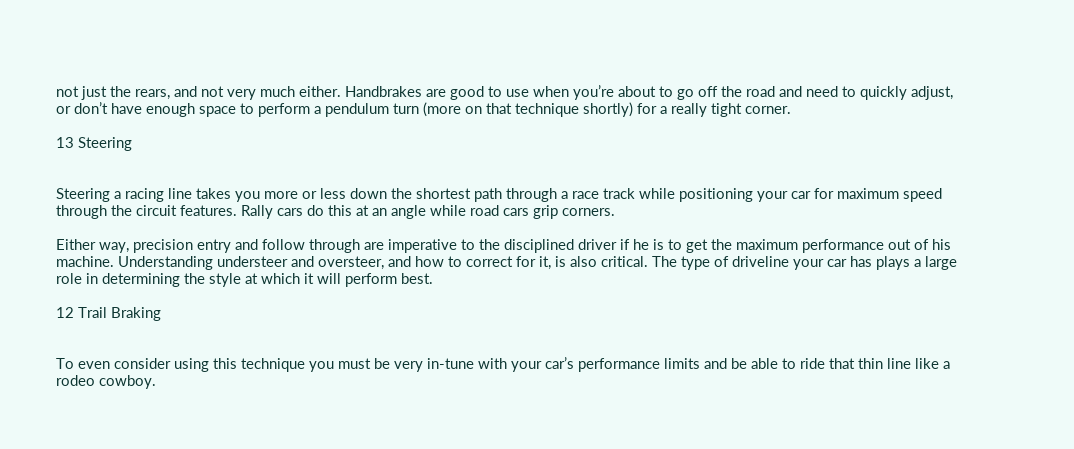not just the rears, and not very much either. Handbrakes are good to use when you’re about to go off the road and need to quickly adjust, or don’t have enough space to perform a pendulum turn (more on that technique shortly) for a really tight corner.

13 Steering


Steering a racing line takes you more or less down the shortest path through a race track while positioning your car for maximum speed through the circuit features. Rally cars do this at an angle while road cars grip corners.

Either way, precision entry and follow through are imperative to the disciplined driver if he is to get the maximum performance out of his machine. Understanding understeer and oversteer, and how to correct for it, is also critical. The type of driveline your car has plays a large role in determining the style at which it will perform best.

12 Trail Braking


To even consider using this technique you must be very in-tune with your car’s performance limits and be able to ride that thin line like a rodeo cowboy.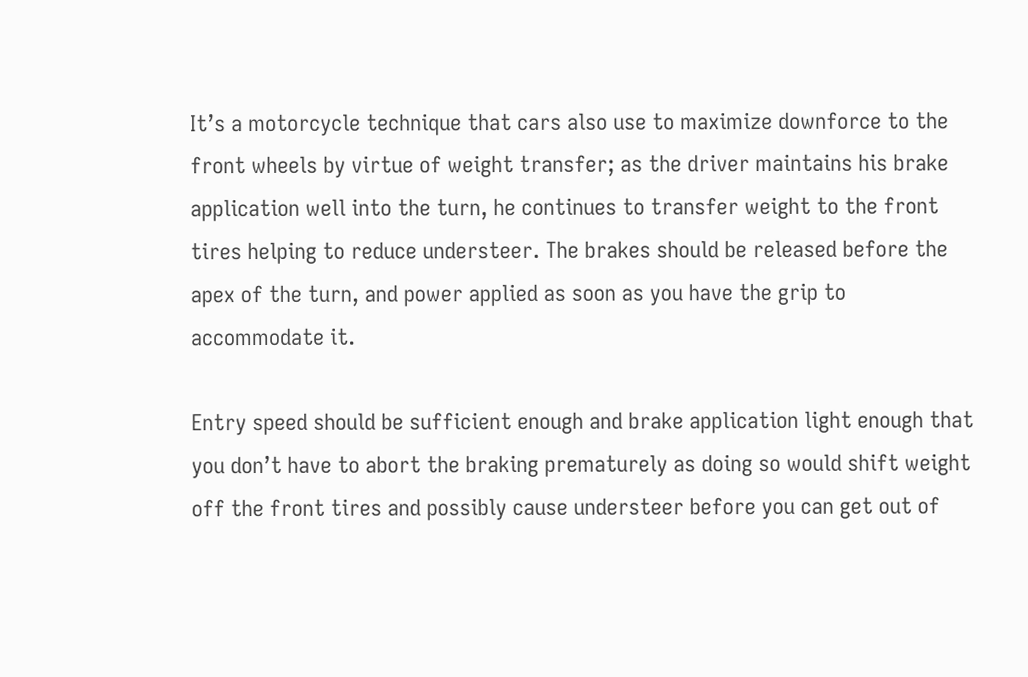It’s a motorcycle technique that cars also use to maximize downforce to the front wheels by virtue of weight transfer; as the driver maintains his brake application well into the turn, he continues to transfer weight to the front tires helping to reduce understeer. The brakes should be released before the apex of the turn, and power applied as soon as you have the grip to accommodate it.

Entry speed should be sufficient enough and brake application light enough that you don’t have to abort the braking prematurely as doing so would shift weight off the front tires and possibly cause understeer before you can get out of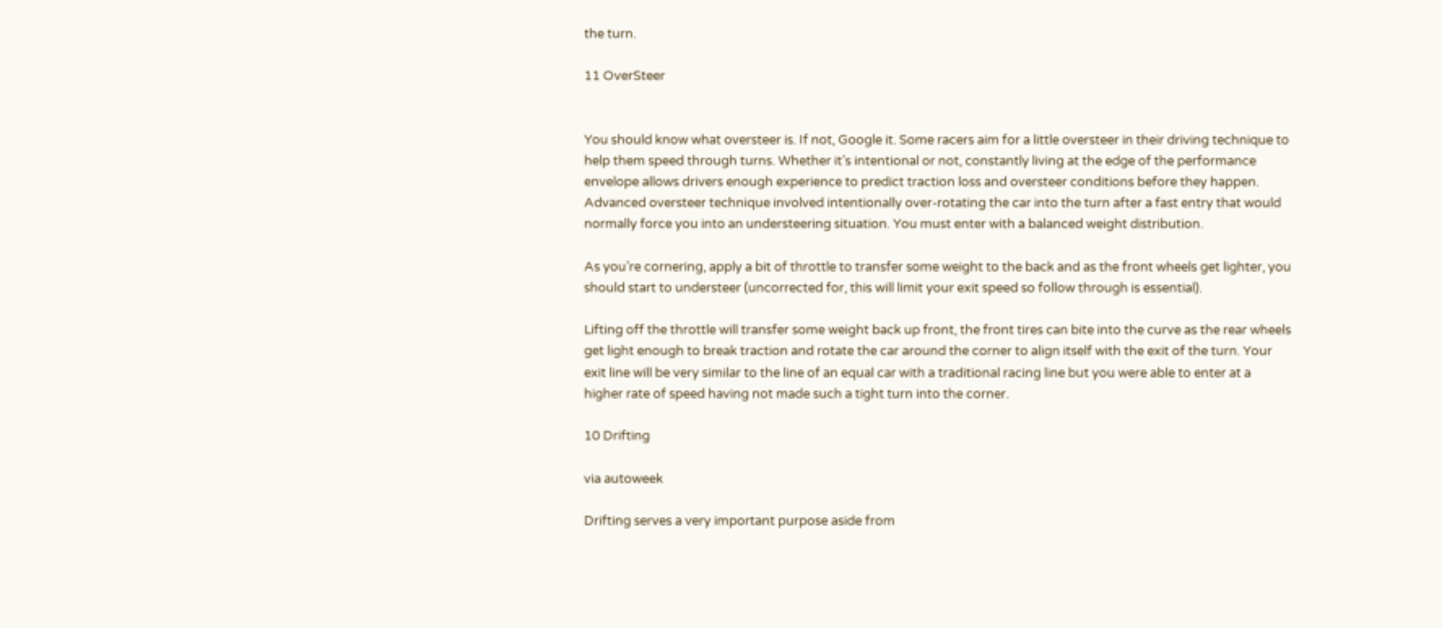the turn.

11 OverSteer


You should know what oversteer is. If not, Google it. Some racers aim for a little oversteer in their driving technique to help them speed through turns. Whether it’s intentional or not, constantly living at the edge of the performance envelope allows drivers enough experience to predict traction loss and oversteer conditions before they happen. Advanced oversteer technique involved intentionally over-rotating the car into the turn after a fast entry that would normally force you into an understeering situation. You must enter with a balanced weight distribution.

As you’re cornering, apply a bit of throttle to transfer some weight to the back and as the front wheels get lighter, you should start to understeer (uncorrected for, this will limit your exit speed so follow through is essential).

Lifting off the throttle will transfer some weight back up front, the front tires can bite into the curve as the rear wheels get light enough to break traction and rotate the car around the corner to align itself with the exit of the turn. Your exit line will be very similar to the line of an equal car with a traditional racing line but you were able to enter at a higher rate of speed having not made such a tight turn into the corner.

10 Drifting

via autoweek

Drifting serves a very important purpose aside from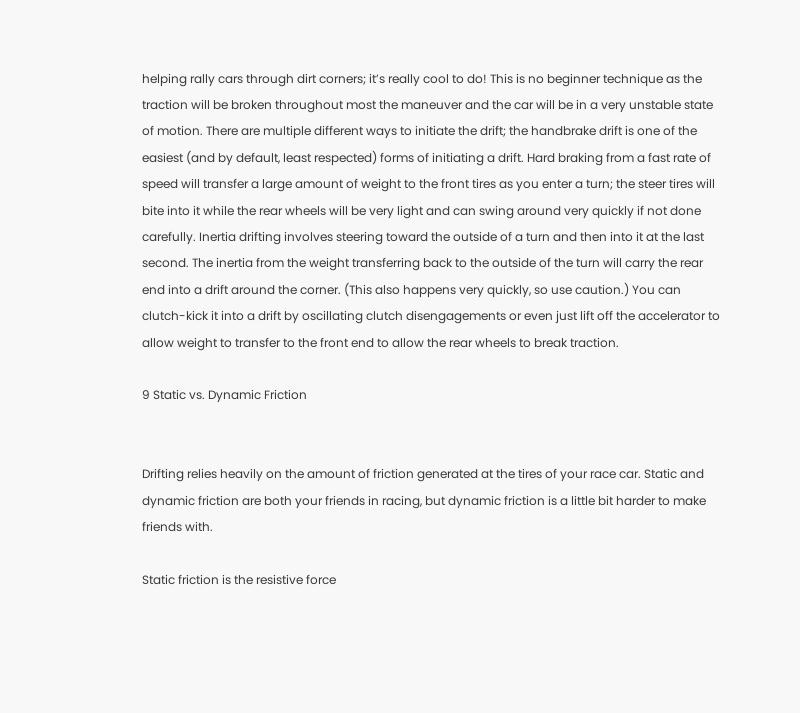helping rally cars through dirt corners; it’s really cool to do! This is no beginner technique as the traction will be broken throughout most the maneuver and the car will be in a very unstable state of motion. There are multiple different ways to initiate the drift; the handbrake drift is one of the easiest (and by default, least respected) forms of initiating a drift. Hard braking from a fast rate of speed will transfer a large amount of weight to the front tires as you enter a turn; the steer tires will bite into it while the rear wheels will be very light and can swing around very quickly if not done carefully. Inertia drifting involves steering toward the outside of a turn and then into it at the last second. The inertia from the weight transferring back to the outside of the turn will carry the rear end into a drift around the corner. (This also happens very quickly, so use caution.) You can clutch-kick it into a drift by oscillating clutch disengagements or even just lift off the accelerator to allow weight to transfer to the front end to allow the rear wheels to break traction.

9 Static vs. Dynamic Friction


Drifting relies heavily on the amount of friction generated at the tires of your race car. Static and dynamic friction are both your friends in racing, but dynamic friction is a little bit harder to make friends with.

Static friction is the resistive force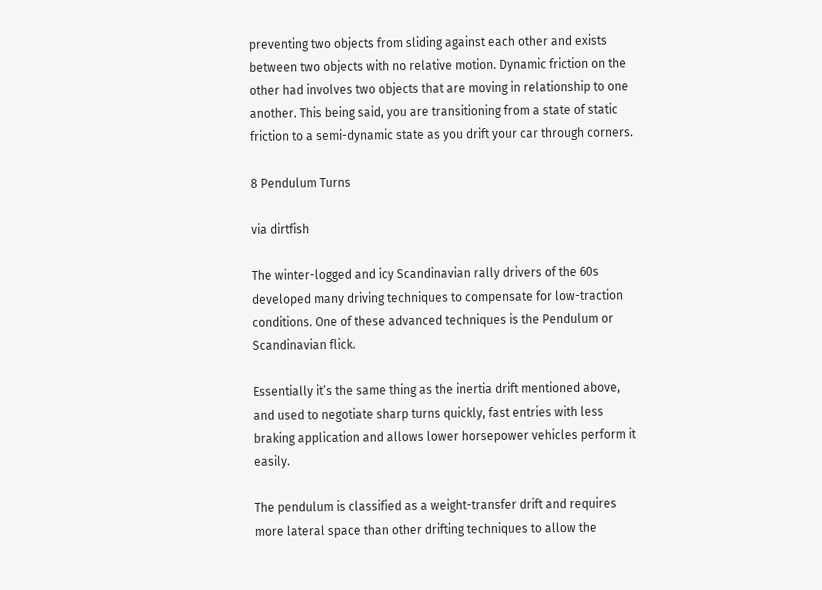preventing two objects from sliding against each other and exists between two objects with no relative motion. Dynamic friction on the other had involves two objects that are moving in relationship to one another. This being said, you are transitioning from a state of static friction to a semi-dynamic state as you drift your car through corners.

8 Pendulum Turns

via dirtfish

The winter-logged and icy Scandinavian rally drivers of the 60s developed many driving techniques to compensate for low-traction conditions. One of these advanced techniques is the Pendulum or Scandinavian flick.

Essentially it’s the same thing as the inertia drift mentioned above, and used to negotiate sharp turns quickly, fast entries with less braking application and allows lower horsepower vehicles perform it easily.

The pendulum is classified as a weight-transfer drift and requires more lateral space than other drifting techniques to allow the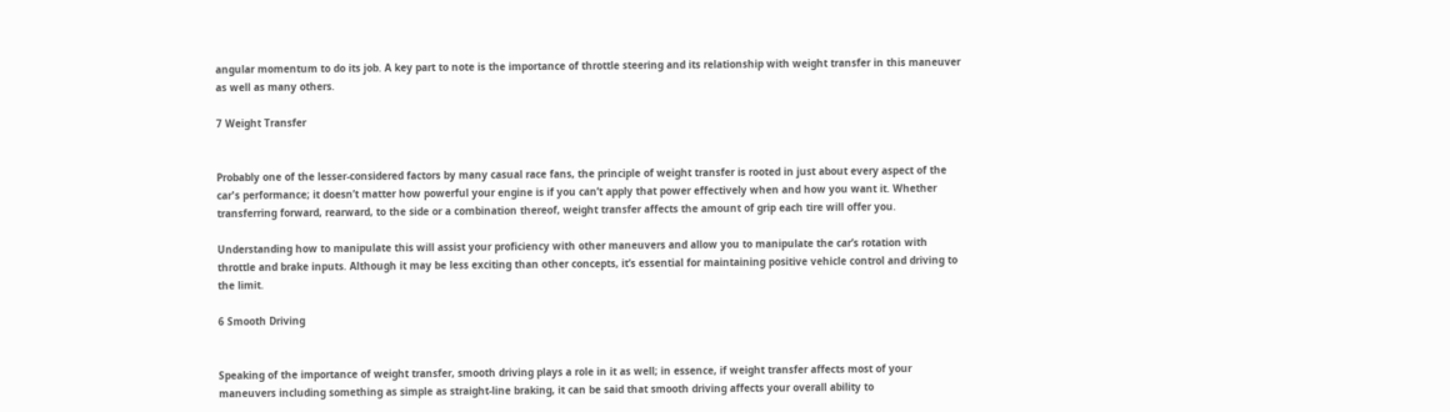angular momentum to do its job. A key part to note is the importance of throttle steering and its relationship with weight transfer in this maneuver as well as many others.

7 Weight Transfer


Probably one of the lesser-considered factors by many casual race fans, the principle of weight transfer is rooted in just about every aspect of the car's performance; it doesn’t matter how powerful your engine is if you can’t apply that power effectively when and how you want it. Whether transferring forward, rearward, to the side or a combination thereof, weight transfer affects the amount of grip each tire will offer you.

Understanding how to manipulate this will assist your proficiency with other maneuvers and allow you to manipulate the car’s rotation with throttle and brake inputs. Although it may be less exciting than other concepts, it’s essential for maintaining positive vehicle control and driving to the limit.

6 Smooth Driving


Speaking of the importance of weight transfer, smooth driving plays a role in it as well; in essence, if weight transfer affects most of your maneuvers including something as simple as straight-line braking, it can be said that smooth driving affects your overall ability to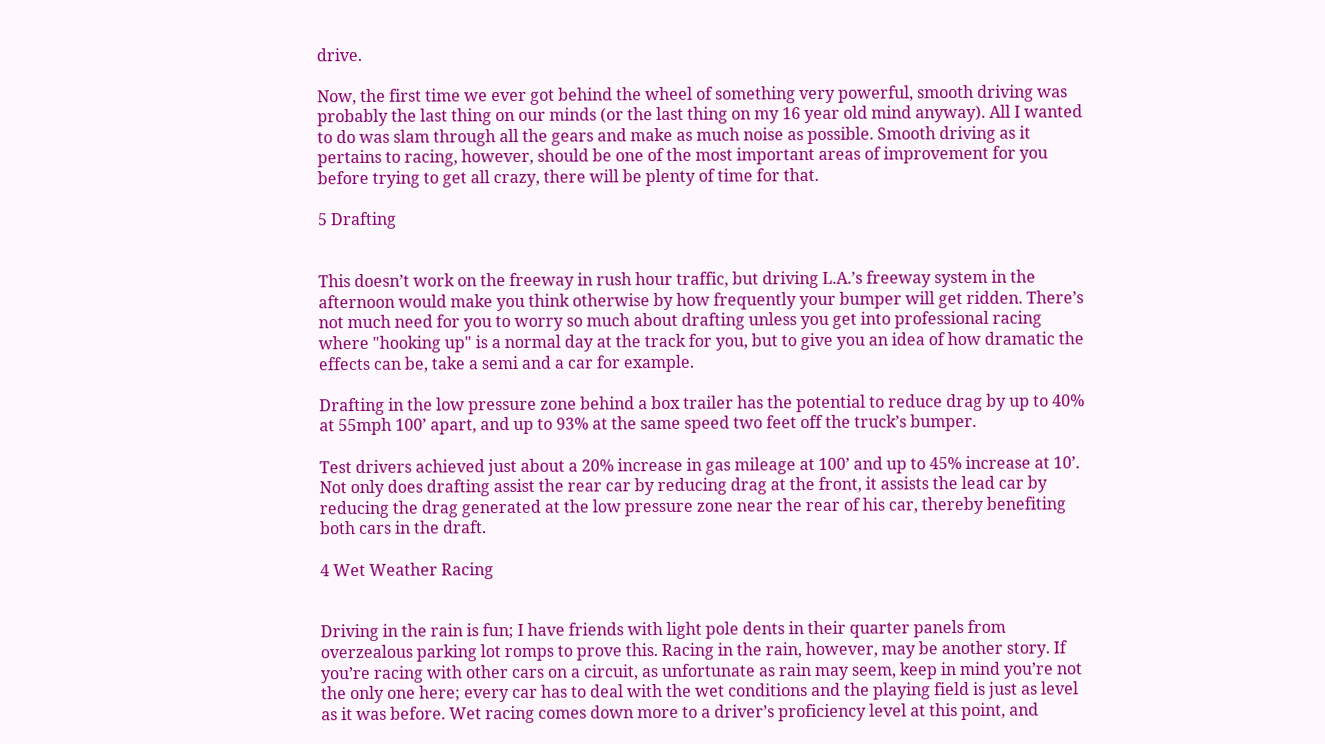drive.

Now, the first time we ever got behind the wheel of something very powerful, smooth driving was probably the last thing on our minds (or the last thing on my 16 year old mind anyway). All I wanted to do was slam through all the gears and make as much noise as possible. Smooth driving as it pertains to racing, however, should be one of the most important areas of improvement for you before trying to get all crazy, there will be plenty of time for that.

5 Drafting


This doesn’t work on the freeway in rush hour traffic, but driving L.A.’s freeway system in the afternoon would make you think otherwise by how frequently your bumper will get ridden. There’s not much need for you to worry so much about drafting unless you get into professional racing where "hooking up" is a normal day at the track for you, but to give you an idea of how dramatic the effects can be, take a semi and a car for example.

Drafting in the low pressure zone behind a box trailer has the potential to reduce drag by up to 40% at 55mph 100’ apart, and up to 93% at the same speed two feet off the truck’s bumper.

Test drivers achieved just about a 20% increase in gas mileage at 100’ and up to 45% increase at 10’. Not only does drafting assist the rear car by reducing drag at the front, it assists the lead car by reducing the drag generated at the low pressure zone near the rear of his car, thereby benefiting both cars in the draft.

4 Wet Weather Racing


Driving in the rain is fun; I have friends with light pole dents in their quarter panels from overzealous parking lot romps to prove this. Racing in the rain, however, may be another story. If you’re racing with other cars on a circuit, as unfortunate as rain may seem, keep in mind you’re not the only one here; every car has to deal with the wet conditions and the playing field is just as level as it was before. Wet racing comes down more to a driver’s proficiency level at this point, and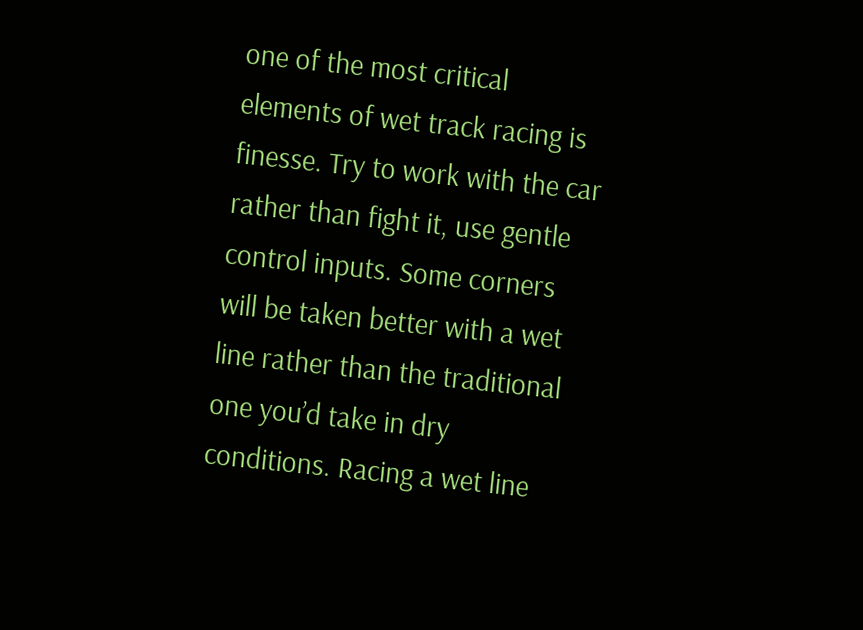one of the most critical elements of wet track racing is finesse. Try to work with the car rather than fight it, use gentle control inputs. Some corners will be taken better with a wet line rather than the traditional one you’d take in dry conditions. Racing a wet line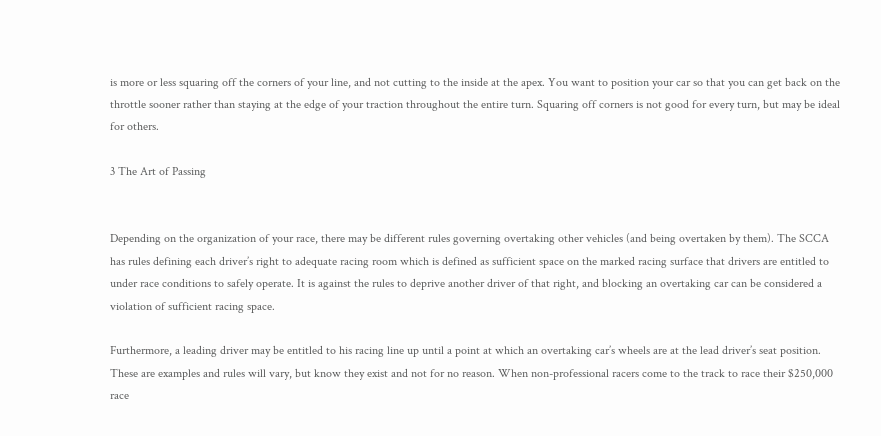is more or less squaring off the corners of your line, and not cutting to the inside at the apex. You want to position your car so that you can get back on the throttle sooner rather than staying at the edge of your traction throughout the entire turn. Squaring off corners is not good for every turn, but may be ideal for others.

3 The Art of Passing


Depending on the organization of your race, there may be different rules governing overtaking other vehicles (and being overtaken by them). The SCCA has rules defining each driver’s right to adequate racing room which is defined as sufficient space on the marked racing surface that drivers are entitled to under race conditions to safely operate. It is against the rules to deprive another driver of that right, and blocking an overtaking car can be considered a violation of sufficient racing space.

Furthermore, a leading driver may be entitled to his racing line up until a point at which an overtaking car’s wheels are at the lead driver’s seat position. These are examples and rules will vary, but know they exist and not for no reason. When non-professional racers come to the track to race their $250,000 race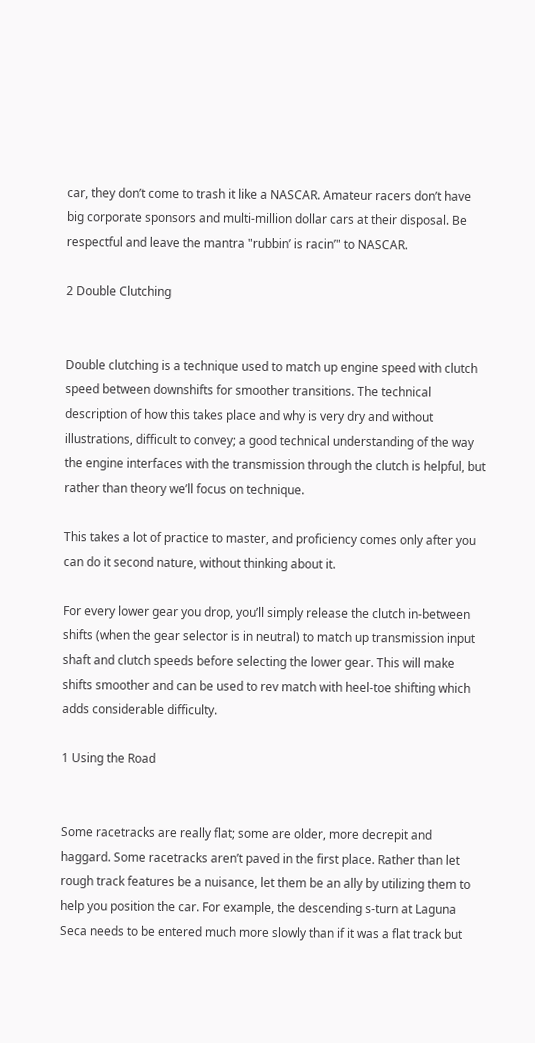car, they don’t come to trash it like a NASCAR. Amateur racers don’t have big corporate sponsors and multi-million dollar cars at their disposal. Be respectful and leave the mantra "rubbin’ is racin’" to NASCAR.

2 Double Clutching


Double clutching is a technique used to match up engine speed with clutch speed between downshifts for smoother transitions. The technical description of how this takes place and why is very dry and without illustrations, difficult to convey; a good technical understanding of the way the engine interfaces with the transmission through the clutch is helpful, but rather than theory we’ll focus on technique.

This takes a lot of practice to master, and proficiency comes only after you can do it second nature, without thinking about it.

For every lower gear you drop, you’ll simply release the clutch in-between shifts (when the gear selector is in neutral) to match up transmission input shaft and clutch speeds before selecting the lower gear. This will make shifts smoother and can be used to rev match with heel-toe shifting which adds considerable difficulty.

1 Using the Road


Some racetracks are really flat; some are older, more decrepit and haggard. Some racetracks aren’t paved in the first place. Rather than let rough track features be a nuisance, let them be an ally by utilizing them to help you position the car. For example, the descending s-turn at Laguna Seca needs to be entered much more slowly than if it was a flat track but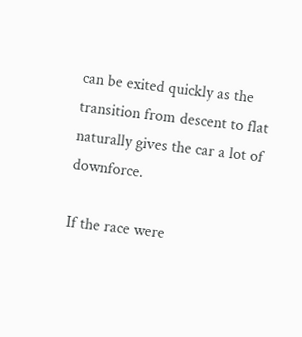can be exited quickly as the transition from descent to flat naturally gives the car a lot of downforce.

If the race were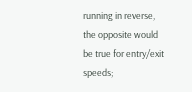running in reverse, the opposite would be true for entry/exit speeds;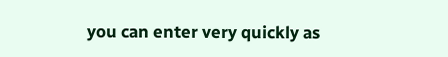you can enter very quickly as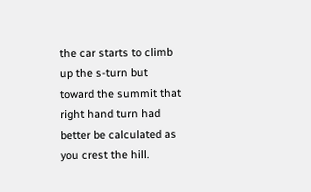the car starts to climb up the s-turn but toward the summit that right hand turn had better be calculated as you crest the hill.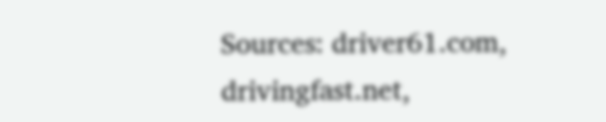Sources: driver61.com, drivingfast.net,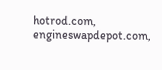hotrod.com, engineswapdepot.com,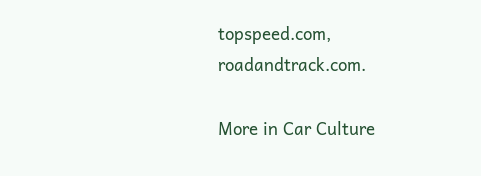topspeed.com, roadandtrack.com.

More in Car Culture